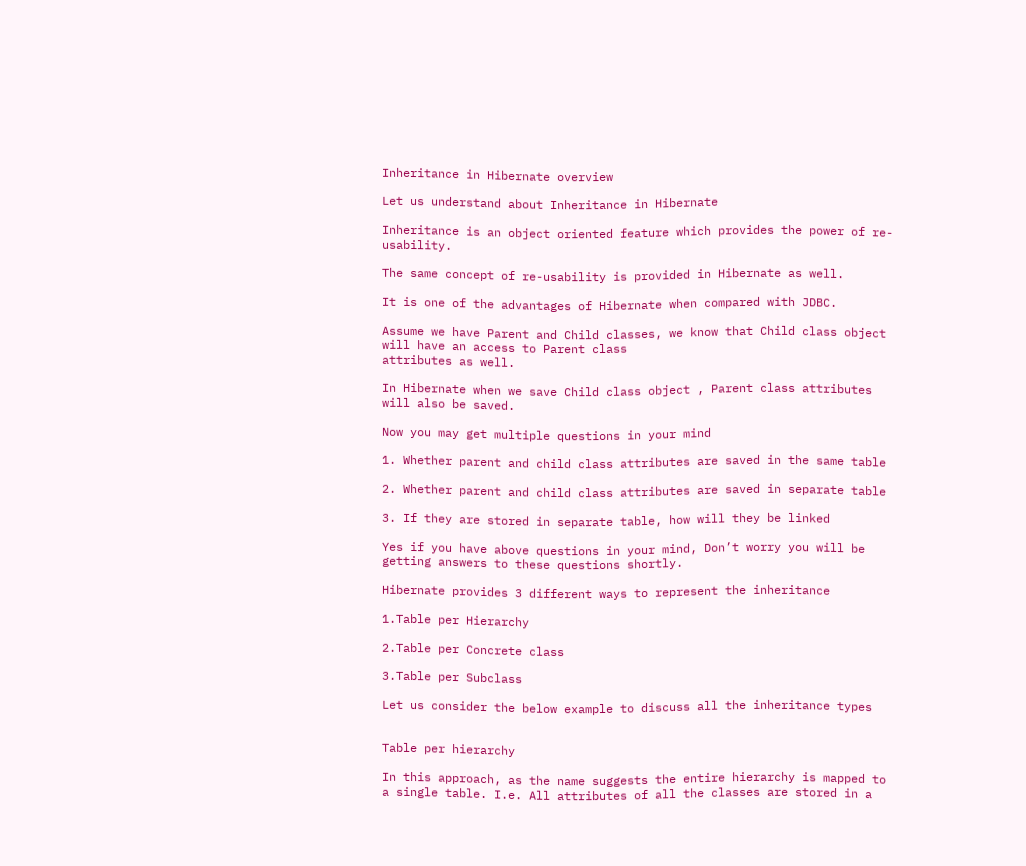Inheritance in Hibernate overview

Let us understand about Inheritance in Hibernate

Inheritance is an object oriented feature which provides the power of re-usability.

The same concept of re-usability is provided in Hibernate as well.

It is one of the advantages of Hibernate when compared with JDBC.

Assume we have Parent and Child classes, we know that Child class object will have an access to Parent class
attributes as well.

In Hibernate when we save Child class object , Parent class attributes will also be saved.

Now you may get multiple questions in your mind

1. Whether parent and child class attributes are saved in the same table

2. Whether parent and child class attributes are saved in separate table

3. If they are stored in separate table, how will they be linked

Yes if you have above questions in your mind, Don’t worry you will be getting answers to these questions shortly.

Hibernate provides 3 different ways to represent the inheritance

1.Table per Hierarchy

2.Table per Concrete class

3.Table per Subclass

Let us consider the below example to discuss all the inheritance types


Table per hierarchy

In this approach, as the name suggests the entire hierarchy is mapped to a single table. I.e. All attributes of all the classes are stored in a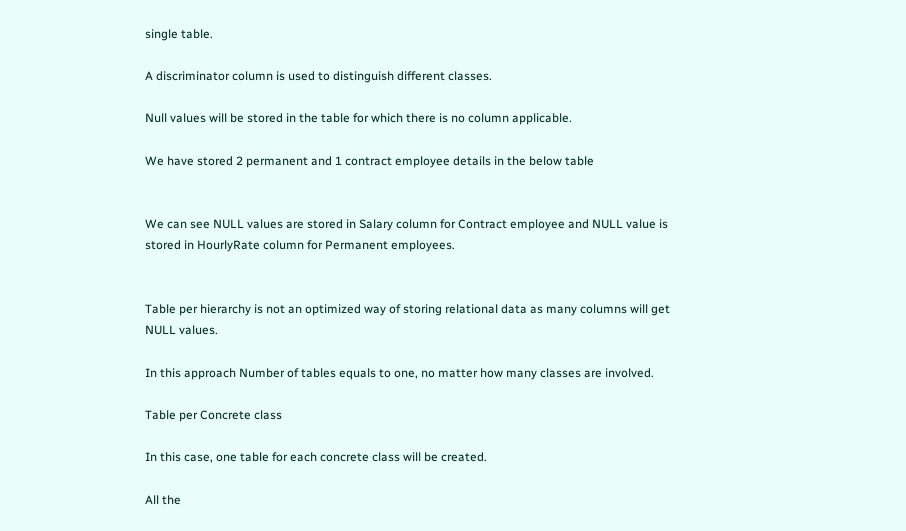single table.

A discriminator column is used to distinguish different classes.

Null values will be stored in the table for which there is no column applicable.

We have stored 2 permanent and 1 contract employee details in the below table


We can see NULL values are stored in Salary column for Contract employee and NULL value is stored in HourlyRate column for Permanent employees.


Table per hierarchy is not an optimized way of storing relational data as many columns will get NULL values.

In this approach Number of tables equals to one, no matter how many classes are involved.

Table per Concrete class

In this case, one table for each concrete class will be created.

All the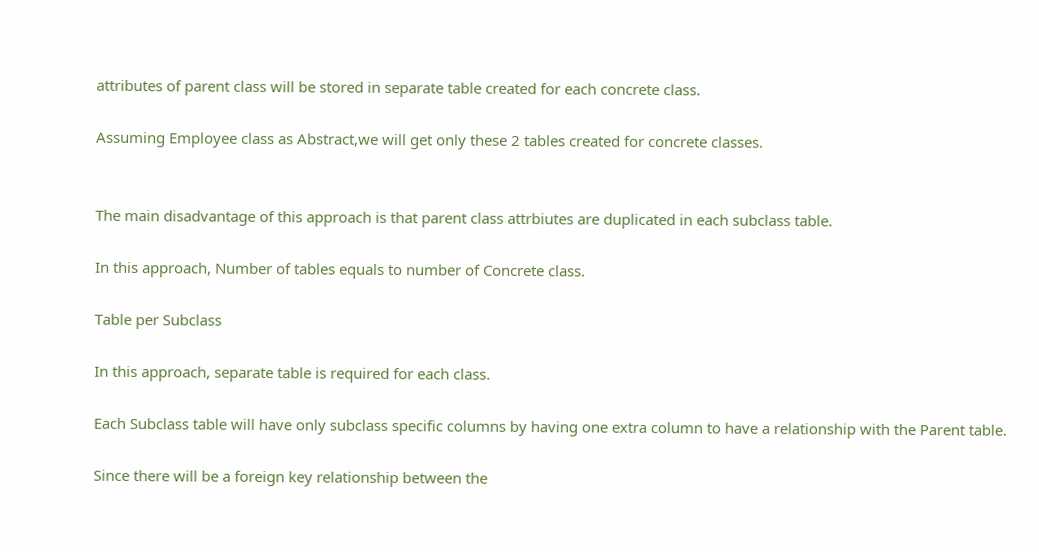attributes of parent class will be stored in separate table created for each concrete class.

Assuming Employee class as Abstract,we will get only these 2 tables created for concrete classes.


The main disadvantage of this approach is that parent class attrbiutes are duplicated in each subclass table.

In this approach, Number of tables equals to number of Concrete class.

Table per Subclass

In this approach, separate table is required for each class.

Each Subclass table will have only subclass specific columns by having one extra column to have a relationship with the Parent table.

Since there will be a foreign key relationship between the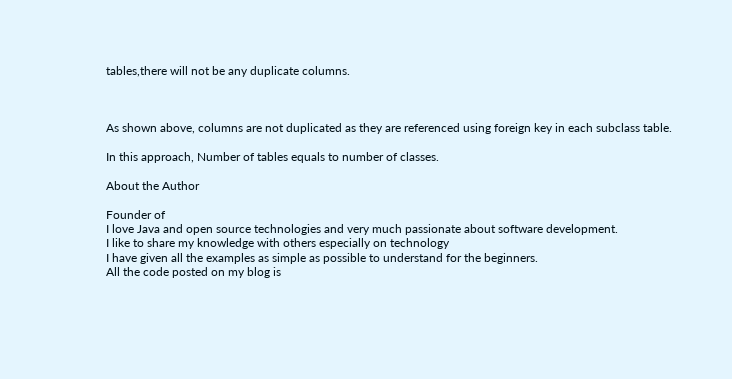tables,there will not be any duplicate columns.



As shown above, columns are not duplicated as they are referenced using foreign key in each subclass table.

In this approach, Number of tables equals to number of classes.

About the Author

Founder of
I love Java and open source technologies and very much passionate about software development.
I like to share my knowledge with others especially on technology
I have given all the examples as simple as possible to understand for the beginners.
All the code posted on my blog is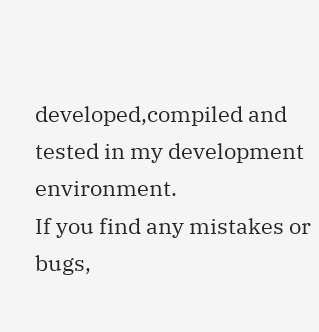developed,compiled and tested in my development environment.
If you find any mistakes or bugs,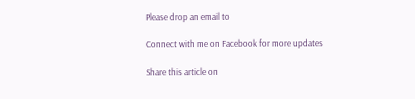Please drop an email to

Connect with me on Facebook for more updates

Share this article on